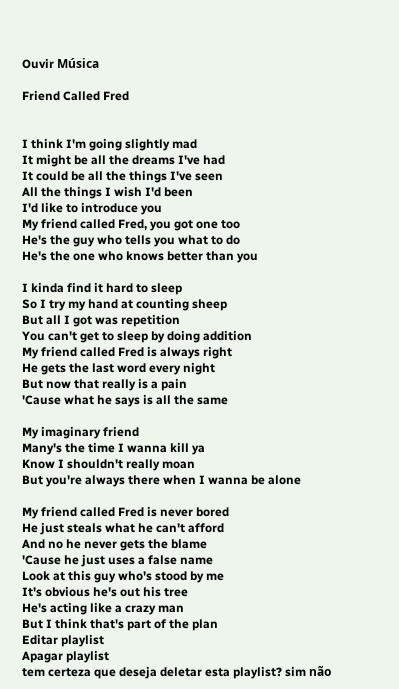Ouvir Música

Friend Called Fred


I think I'm going slightly mad
It might be all the dreams I've had
It could be all the things I've seen
All the things I wish I'd been
I'd like to introduce you
My friend called Fred, you got one too
He's the guy who tells you what to do
He's the one who knows better than you

I kinda find it hard to sleep
So I try my hand at counting sheep
But all I got was repetition
You can't get to sleep by doing addition
My friend called Fred is always right
He gets the last word every night
But now that really is a pain
'Cause what he says is all the same

My imaginary friend
Many's the time I wanna kill ya
Know I shouldn't really moan
But you're always there when I wanna be alone

My friend called Fred is never bored
He just steals what he can't afford
And no he never gets the blame
'Cause he just uses a false name
Look at this guy who's stood by me
It's obvious he's out his tree
He's acting like a crazy man
But I think that's part of the plan
Editar playlist
Apagar playlist
tem certeza que deseja deletar esta playlist? sim não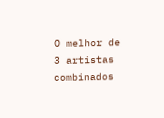O melhor de 3 artistas combinados